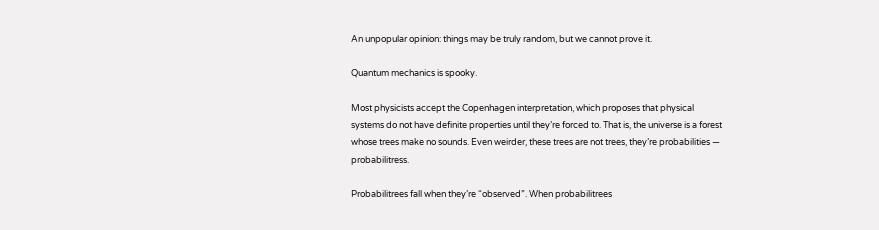An unpopular opinion: things may be truly random, but we cannot prove it.

Quantum mechanics is spooky.

Most physicists accept the Copenhagen interpretation, which proposes that physical systems do not have definite properties until they’re forced to. That is, the universe is a forest whose trees make no sounds. Even weirder, these trees are not trees, they’re probabilities — probabilitress.

Probabilitrees fall when they’re “observed”. When probabilitrees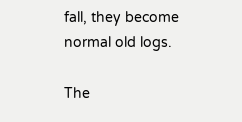fall, they become normal old logs.

The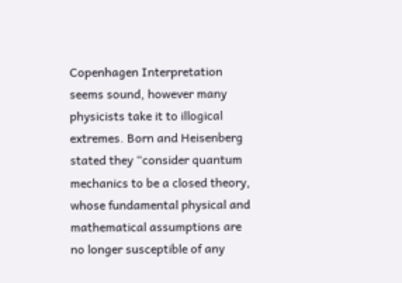Copenhagen Interpretation seems sound, however many physicists take it to illogical extremes. Born and Heisenberg stated they “consider quantum mechanics to be a closed theory, whose fundamental physical and mathematical assumptions are no longer susceptible of any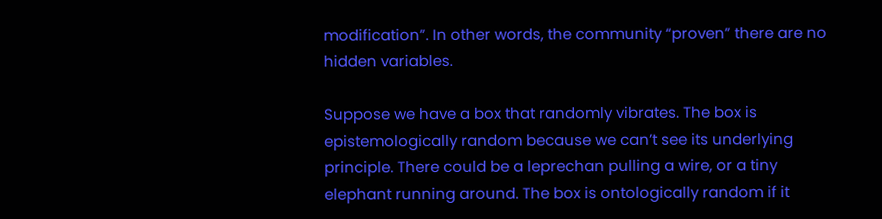modification”. In other words, the community “proven” there are no hidden variables.

Suppose we have a box that randomly vibrates. The box is epistemologically random because we can’t see its underlying principle. There could be a leprechan pulling a wire, or a tiny elephant running around. The box is ontologically random if it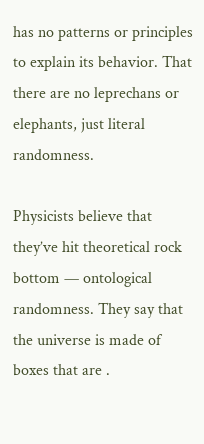has no patterns or principles to explain its behavior. That there are no leprechans or elephants, just literal randomness.

Physicists believe that they’ve hit theoretical rock bottom — ontological randomness. They say that the universe is made of boxes that are .